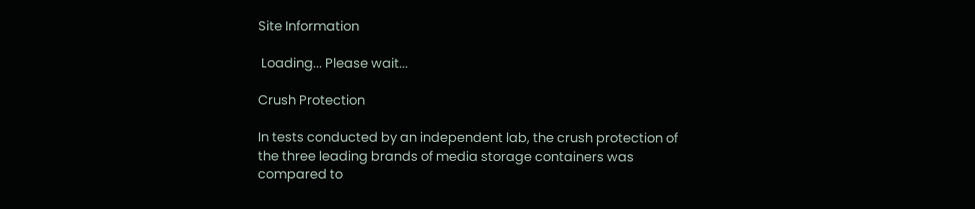Site Information

 Loading... Please wait...

Crush Protection

In tests conducted by an independent lab, the crush protection of the three leading brands of media storage containers was compared to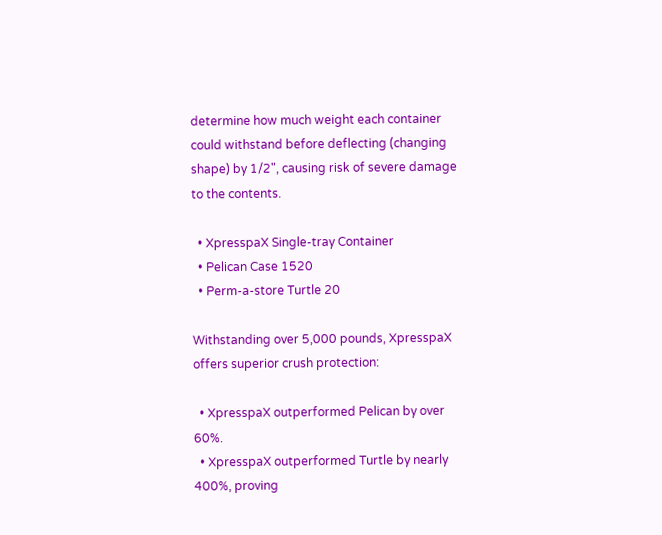determine how much weight each container could withstand before deflecting (changing shape) by 1/2", causing risk of severe damage to the contents.

  • XpresspaX Single-tray Container
  • Pelican Case 1520
  • Perm-a-store Turtle 20

Withstanding over 5,000 pounds, XpresspaX offers superior crush protection:

  • XpresspaX outperformed Pelican by over 60%.
  • XpresspaX outperformed Turtle by nearly 400%, proving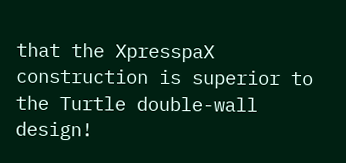that the XpresspaX construction is superior to the Turtle double-wall design!